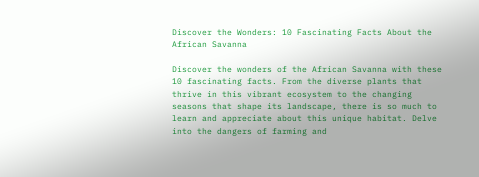Discover the Wonders: 10 Fascinating Facts About the African Savanna

Discover the wonders of the African Savanna with these 10 fascinating facts. From the diverse plants that thrive in this vibrant ecosystem to the changing seasons that shape its landscape, there is so much to learn and appreciate about this unique habitat. Delve into the dangers of farming and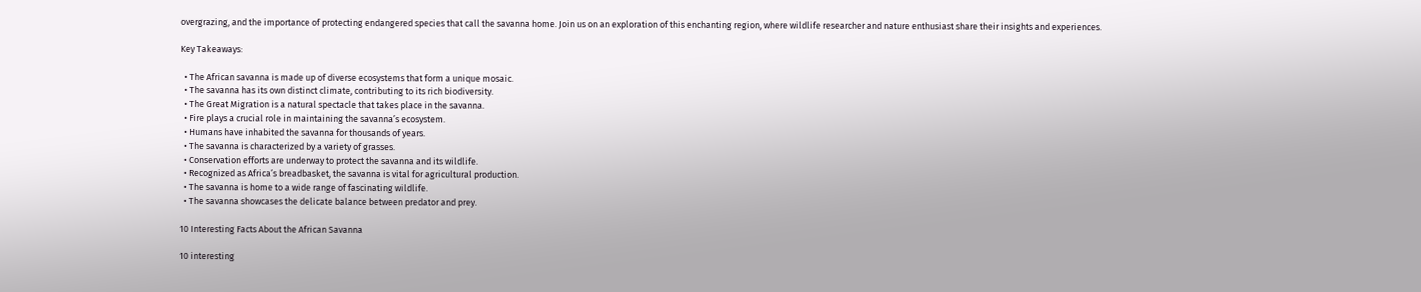overgrazing, and the importance of protecting endangered species that call the savanna home. Join us on an exploration of this enchanting region, where wildlife researcher and nature enthusiast share their insights and experiences.

Key Takeaways:

  • The African savanna is made up of diverse ecosystems that form a unique mosaic.
  • The savanna has its own distinct climate, contributing to its rich biodiversity.
  • The Great Migration is a natural spectacle that takes place in the savanna.
  • Fire plays a crucial role in maintaining the savanna’s ecosystem.
  • Humans have inhabited the savanna for thousands of years.
  • The savanna is characterized by a variety of grasses.
  • Conservation efforts are underway to protect the savanna and its wildlife.
  • Recognized as Africa’s breadbasket, the savanna is vital for agricultural production.
  • The savanna is home to a wide range of fascinating wildlife.
  • The savanna showcases the delicate balance between predator and prey.

10 Interesting Facts About the African Savanna

10 interesting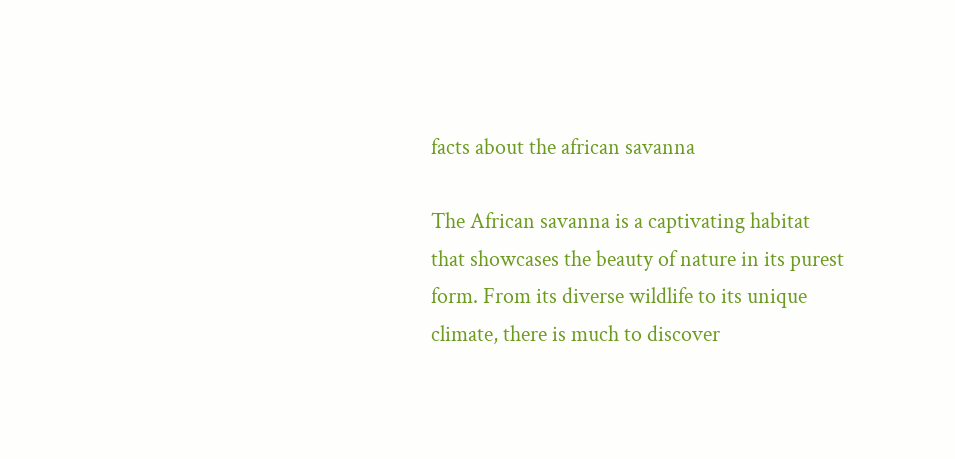facts about the african savanna

The African savanna is a captivating habitat that showcases the beauty of nature in its purest form. From its diverse wildlife to its unique climate, there is much to discover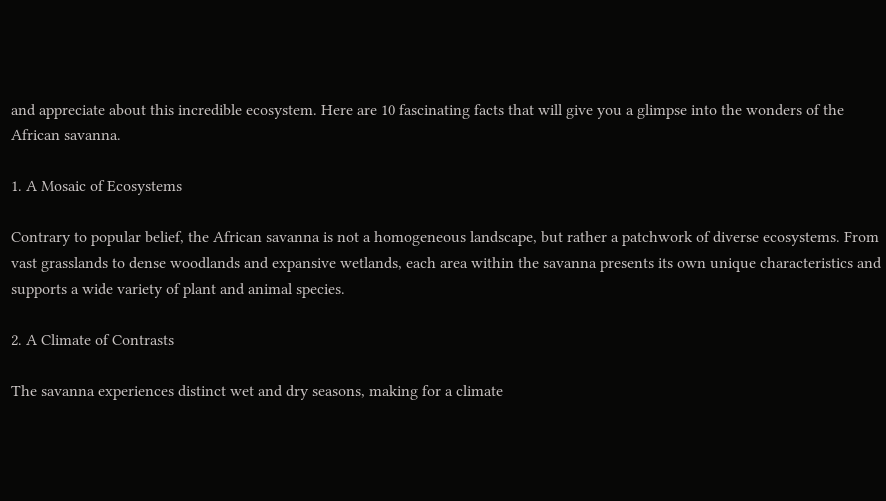and appreciate about this incredible ecosystem. Here are 10 fascinating facts that will give you a glimpse into the wonders of the African savanna.

1. A Mosaic of Ecosystems

Contrary to popular belief, the African savanna is not a homogeneous landscape, but rather a patchwork of diverse ecosystems. From vast grasslands to dense woodlands and expansive wetlands, each area within the savanna presents its own unique characteristics and supports a wide variety of plant and animal species.

2. A Climate of Contrasts

The savanna experiences distinct wet and dry seasons, making for a climate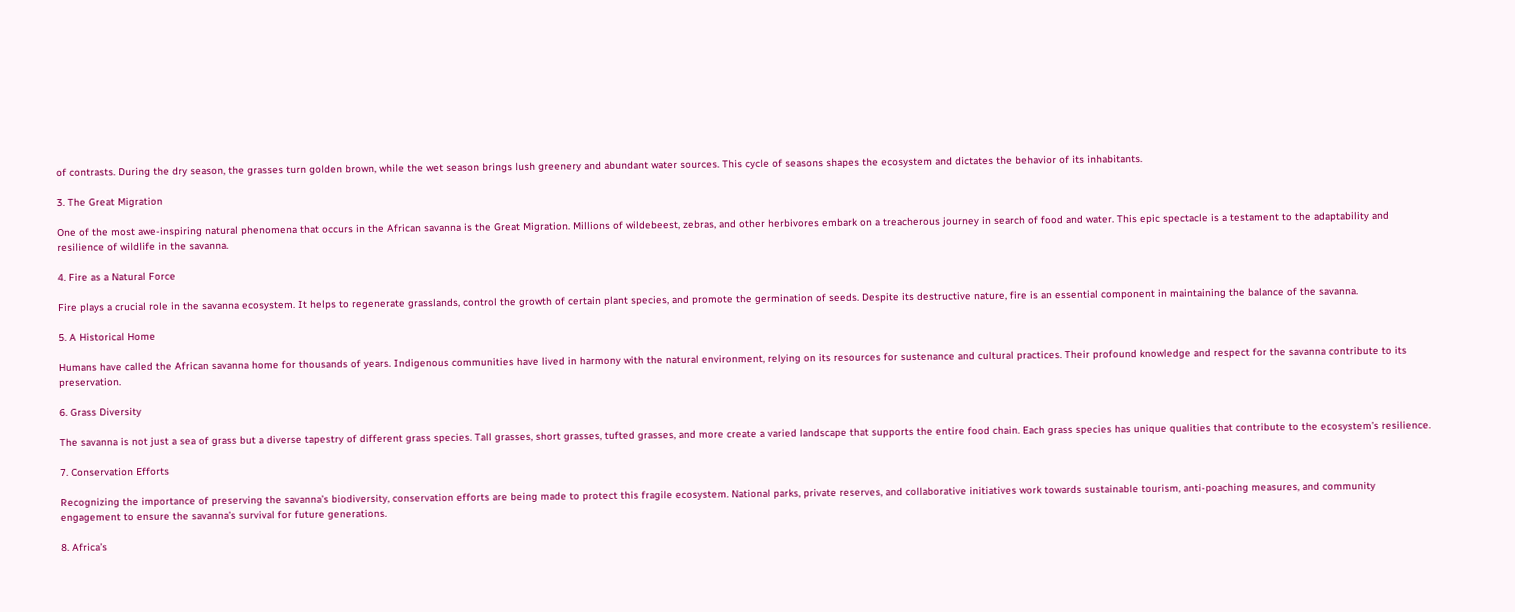of contrasts. During the dry season, the grasses turn golden brown, while the wet season brings lush greenery and abundant water sources. This cycle of seasons shapes the ecosystem and dictates the behavior of its inhabitants.

3. The Great Migration

One of the most awe-inspiring natural phenomena that occurs in the African savanna is the Great Migration. Millions of wildebeest, zebras, and other herbivores embark on a treacherous journey in search of food and water. This epic spectacle is a testament to the adaptability and resilience of wildlife in the savanna.

4. Fire as a Natural Force

Fire plays a crucial role in the savanna ecosystem. It helps to regenerate grasslands, control the growth of certain plant species, and promote the germination of seeds. Despite its destructive nature, fire is an essential component in maintaining the balance of the savanna.

5. A Historical Home

Humans have called the African savanna home for thousands of years. Indigenous communities have lived in harmony with the natural environment, relying on its resources for sustenance and cultural practices. Their profound knowledge and respect for the savanna contribute to its preservation.

6. Grass Diversity

The savanna is not just a sea of grass but a diverse tapestry of different grass species. Tall grasses, short grasses, tufted grasses, and more create a varied landscape that supports the entire food chain. Each grass species has unique qualities that contribute to the ecosystem’s resilience.

7. Conservation Efforts

Recognizing the importance of preserving the savanna’s biodiversity, conservation efforts are being made to protect this fragile ecosystem. National parks, private reserves, and collaborative initiatives work towards sustainable tourism, anti-poaching measures, and community engagement to ensure the savanna’s survival for future generations.

8. Africa’s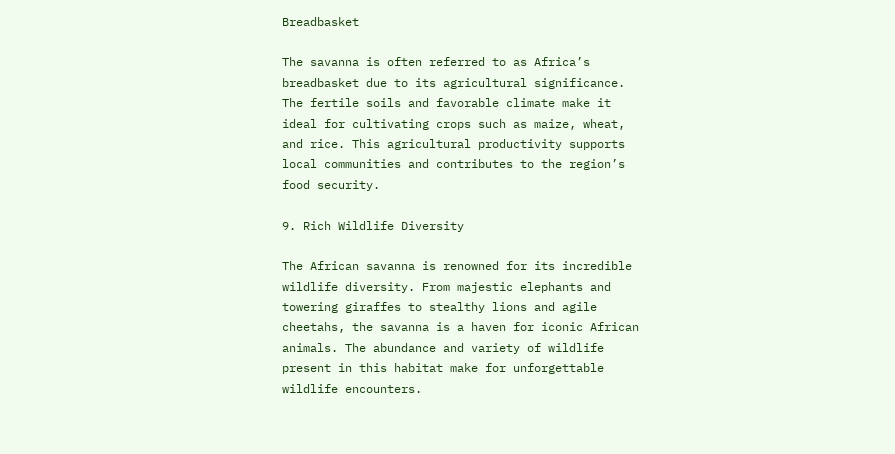Breadbasket

The savanna is often referred to as Africa’s breadbasket due to its agricultural significance. The fertile soils and favorable climate make it ideal for cultivating crops such as maize, wheat, and rice. This agricultural productivity supports local communities and contributes to the region’s food security.

9. Rich Wildlife Diversity

The African savanna is renowned for its incredible wildlife diversity. From majestic elephants and towering giraffes to stealthy lions and agile cheetahs, the savanna is a haven for iconic African animals. The abundance and variety of wildlife present in this habitat make for unforgettable wildlife encounters.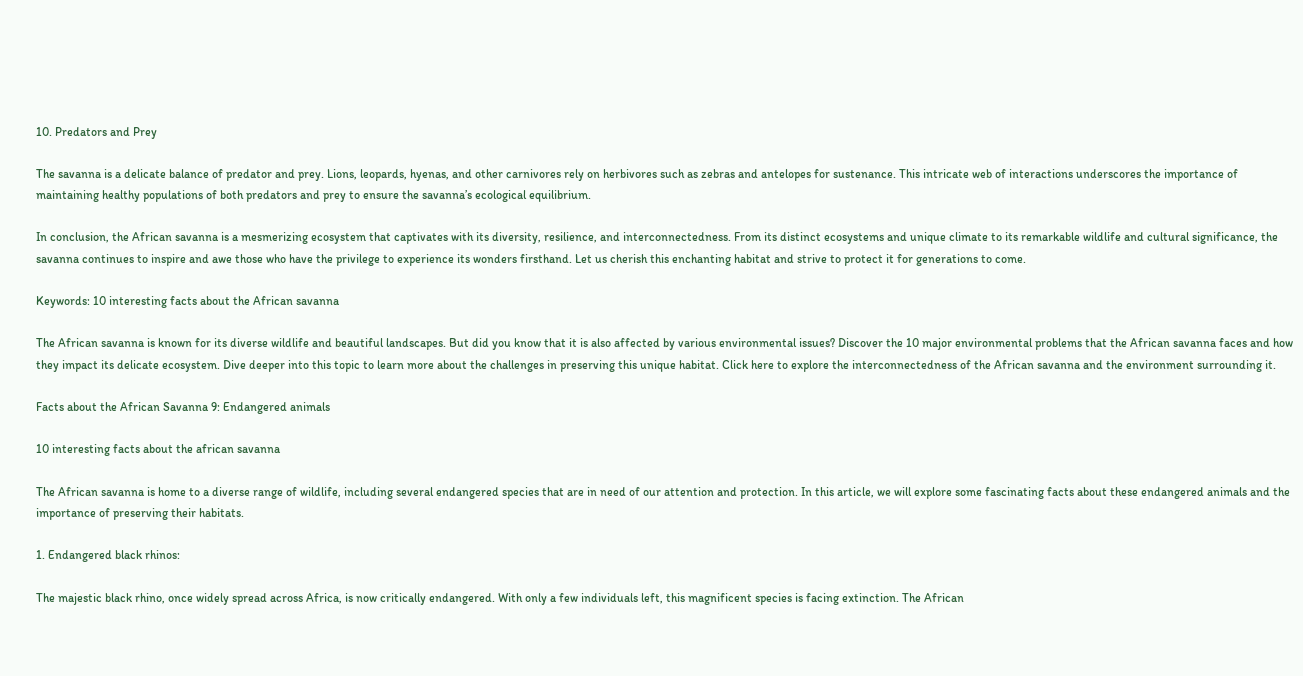10. Predators and Prey

The savanna is a delicate balance of predator and prey. Lions, leopards, hyenas, and other carnivores rely on herbivores such as zebras and antelopes for sustenance. This intricate web of interactions underscores the importance of maintaining healthy populations of both predators and prey to ensure the savanna’s ecological equilibrium.

In conclusion, the African savanna is a mesmerizing ecosystem that captivates with its diversity, resilience, and interconnectedness. From its distinct ecosystems and unique climate to its remarkable wildlife and cultural significance, the savanna continues to inspire and awe those who have the privilege to experience its wonders firsthand. Let us cherish this enchanting habitat and strive to protect it for generations to come.

Keywords: 10 interesting facts about the African savanna

The African savanna is known for its diverse wildlife and beautiful landscapes. But did you know that it is also affected by various environmental issues? Discover the 10 major environmental problems that the African savanna faces and how they impact its delicate ecosystem. Dive deeper into this topic to learn more about the challenges in preserving this unique habitat. Click here to explore the interconnectedness of the African savanna and the environment surrounding it.

Facts about the African Savanna 9: Endangered animals

10 interesting facts about the african savanna

The African savanna is home to a diverse range of wildlife, including several endangered species that are in need of our attention and protection. In this article, we will explore some fascinating facts about these endangered animals and the importance of preserving their habitats.

1. Endangered black rhinos:

The majestic black rhino, once widely spread across Africa, is now critically endangered. With only a few individuals left, this magnificent species is facing extinction. The African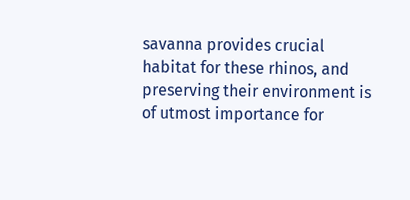savanna provides crucial habitat for these rhinos, and preserving their environment is of utmost importance for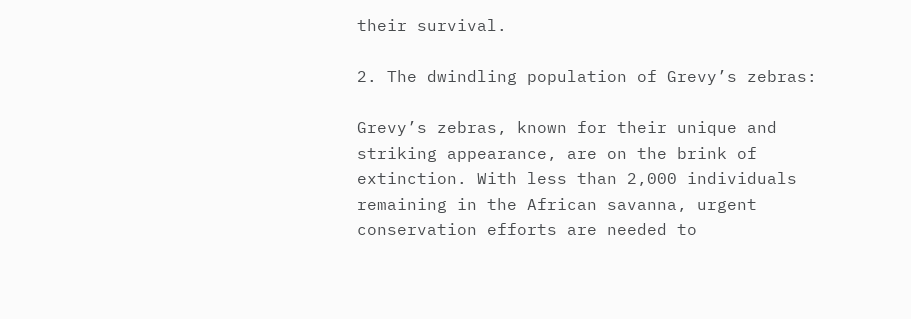their survival.

2. The dwindling population of Grevy’s zebras:

Grevy’s zebras, known for their unique and striking appearance, are on the brink of extinction. With less than 2,000 individuals remaining in the African savanna, urgent conservation efforts are needed to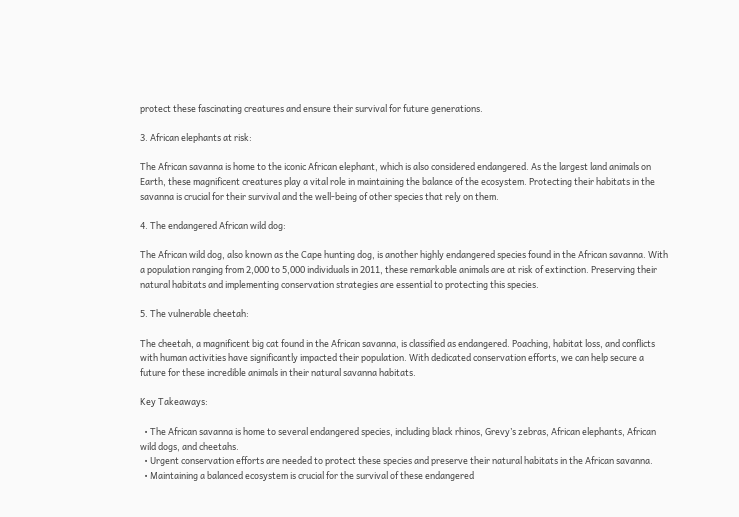protect these fascinating creatures and ensure their survival for future generations.

3. African elephants at risk:

The African savanna is home to the iconic African elephant, which is also considered endangered. As the largest land animals on Earth, these magnificent creatures play a vital role in maintaining the balance of the ecosystem. Protecting their habitats in the savanna is crucial for their survival and the well-being of other species that rely on them.

4. The endangered African wild dog:

The African wild dog, also known as the Cape hunting dog, is another highly endangered species found in the African savanna. With a population ranging from 2,000 to 5,000 individuals in 2011, these remarkable animals are at risk of extinction. Preserving their natural habitats and implementing conservation strategies are essential to protecting this species.

5. The vulnerable cheetah:

The cheetah, a magnificent big cat found in the African savanna, is classified as endangered. Poaching, habitat loss, and conflicts with human activities have significantly impacted their population. With dedicated conservation efforts, we can help secure a future for these incredible animals in their natural savanna habitats.

Key Takeaways:

  • The African savanna is home to several endangered species, including black rhinos, Grevy’s zebras, African elephants, African wild dogs, and cheetahs.
  • Urgent conservation efforts are needed to protect these species and preserve their natural habitats in the African savanna.
  • Maintaining a balanced ecosystem is crucial for the survival of these endangered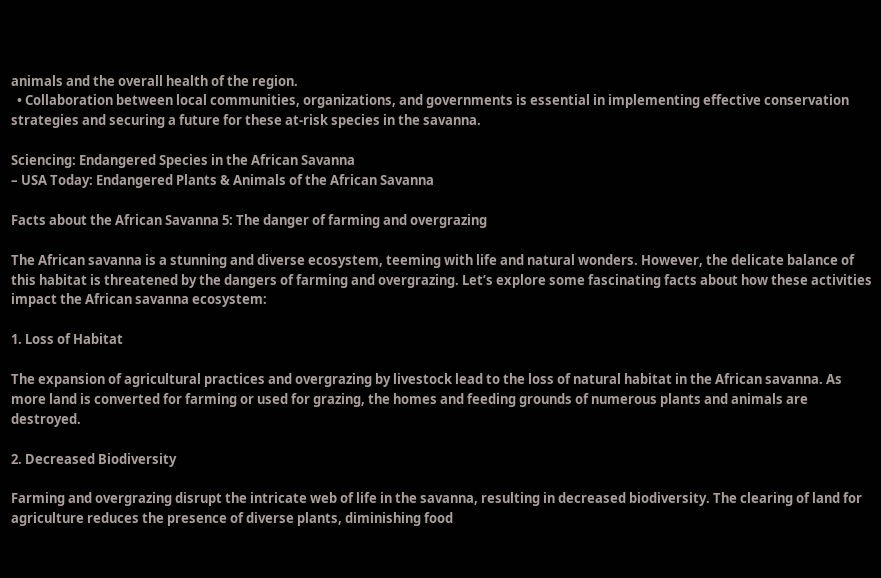animals and the overall health of the region.
  • Collaboration between local communities, organizations, and governments is essential in implementing effective conservation strategies and securing a future for these at-risk species in the savanna.

Sciencing: Endangered Species in the African Savanna
– USA Today: Endangered Plants & Animals of the African Savanna

Facts about the African Savanna 5: The danger of farming and overgrazing

The African savanna is a stunning and diverse ecosystem, teeming with life and natural wonders. However, the delicate balance of this habitat is threatened by the dangers of farming and overgrazing. Let’s explore some fascinating facts about how these activities impact the African savanna ecosystem:

1. Loss of Habitat

The expansion of agricultural practices and overgrazing by livestock lead to the loss of natural habitat in the African savanna. As more land is converted for farming or used for grazing, the homes and feeding grounds of numerous plants and animals are destroyed.

2. Decreased Biodiversity

Farming and overgrazing disrupt the intricate web of life in the savanna, resulting in decreased biodiversity. The clearing of land for agriculture reduces the presence of diverse plants, diminishing food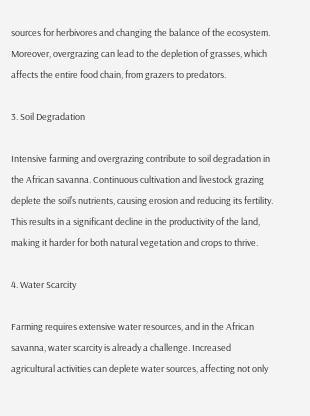sources for herbivores and changing the balance of the ecosystem. Moreover, overgrazing can lead to the depletion of grasses, which affects the entire food chain, from grazers to predators.

3. Soil Degradation

Intensive farming and overgrazing contribute to soil degradation in the African savanna. Continuous cultivation and livestock grazing deplete the soil’s nutrients, causing erosion and reducing its fertility. This results in a significant decline in the productivity of the land, making it harder for both natural vegetation and crops to thrive.

4. Water Scarcity

Farming requires extensive water resources, and in the African savanna, water scarcity is already a challenge. Increased agricultural activities can deplete water sources, affecting not only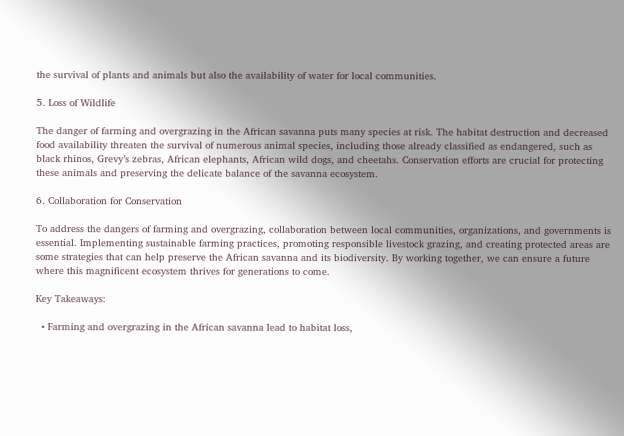the survival of plants and animals but also the availability of water for local communities.

5. Loss of Wildlife

The danger of farming and overgrazing in the African savanna puts many species at risk. The habitat destruction and decreased food availability threaten the survival of numerous animal species, including those already classified as endangered, such as black rhinos, Grevy’s zebras, African elephants, African wild dogs, and cheetahs. Conservation efforts are crucial for protecting these animals and preserving the delicate balance of the savanna ecosystem.

6. Collaboration for Conservation

To address the dangers of farming and overgrazing, collaboration between local communities, organizations, and governments is essential. Implementing sustainable farming practices, promoting responsible livestock grazing, and creating protected areas are some strategies that can help preserve the African savanna and its biodiversity. By working together, we can ensure a future where this magnificent ecosystem thrives for generations to come.

Key Takeaways:

  • Farming and overgrazing in the African savanna lead to habitat loss,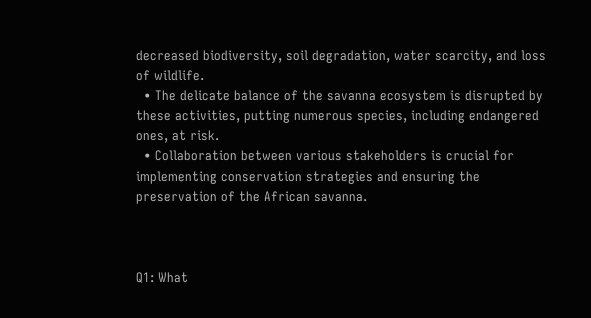decreased biodiversity, soil degradation, water scarcity, and loss of wildlife.
  • The delicate balance of the savanna ecosystem is disrupted by these activities, putting numerous species, including endangered ones, at risk.
  • Collaboration between various stakeholders is crucial for implementing conservation strategies and ensuring the preservation of the African savanna.



Q1: What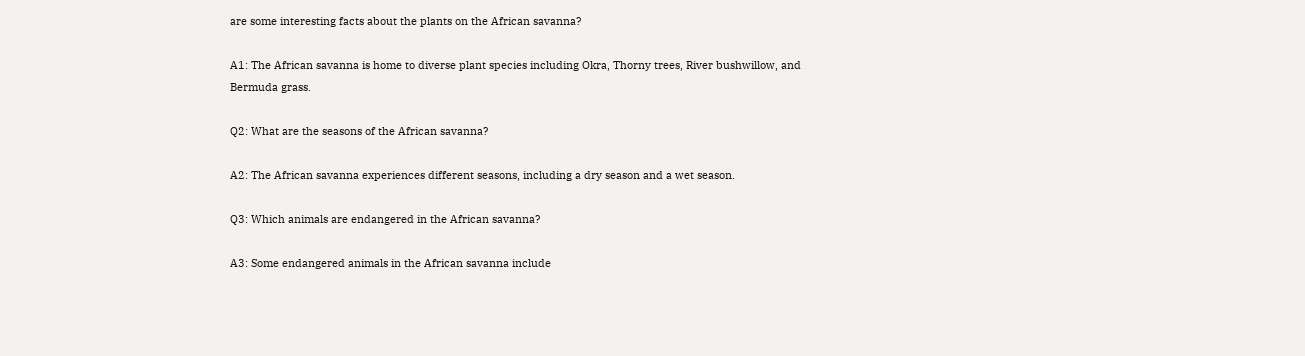are some interesting facts about the plants on the African savanna?

A1: The African savanna is home to diverse plant species including Okra, Thorny trees, River bushwillow, and Bermuda grass.

Q2: What are the seasons of the African savanna?

A2: The African savanna experiences different seasons, including a dry season and a wet season.

Q3: Which animals are endangered in the African savanna?

A3: Some endangered animals in the African savanna include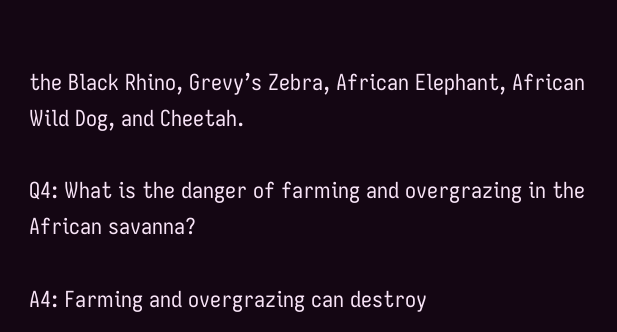the Black Rhino, Grevy’s Zebra, African Elephant, African Wild Dog, and Cheetah.

Q4: What is the danger of farming and overgrazing in the African savanna?

A4: Farming and overgrazing can destroy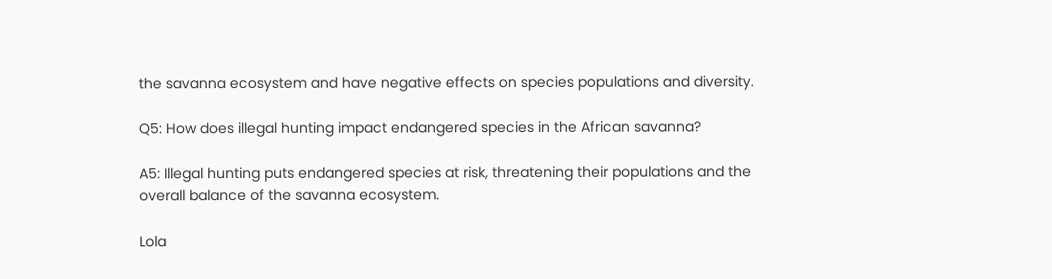the savanna ecosystem and have negative effects on species populations and diversity.

Q5: How does illegal hunting impact endangered species in the African savanna?

A5: Illegal hunting puts endangered species at risk, threatening their populations and the overall balance of the savanna ecosystem.

Lola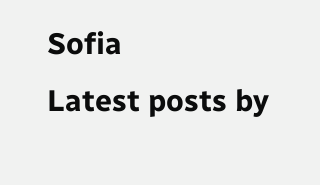Sofia
Latest posts by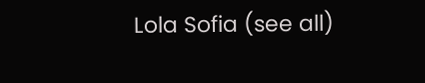Lola Sofia (see all)